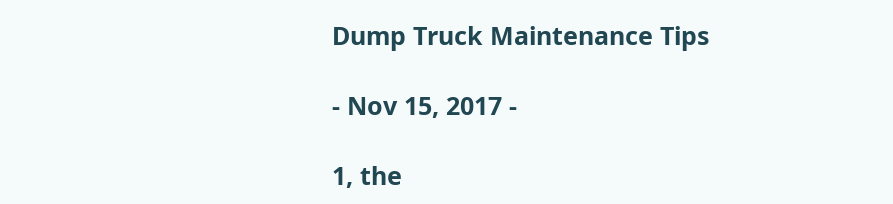Dump Truck Maintenance Tips

- Nov 15, 2017 -

1, the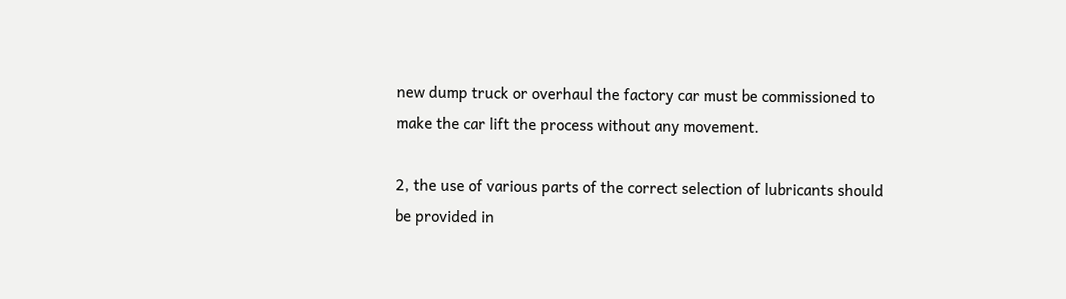new dump truck or overhaul the factory car must be commissioned to make the car lift the process without any movement.

2, the use of various parts of the correct selection of lubricants should be provided in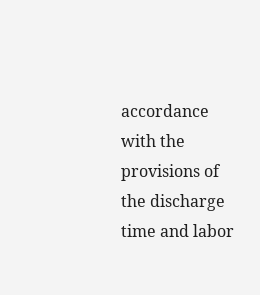accordance with the provisions of the discharge time and labor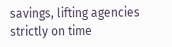savings, lifting agencies strictly on time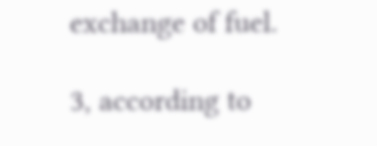exchange of fuel.

3, according to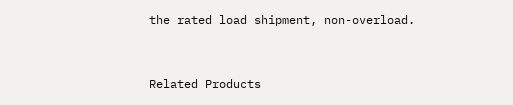the rated load shipment, non-overload.


Related Products